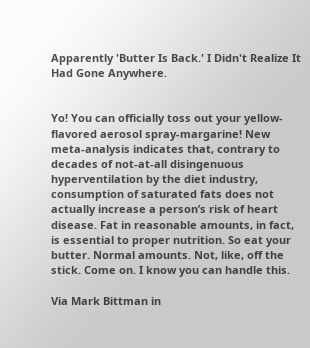Apparently 'Butter Is Back.' I Didn't Realize It Had Gone Anywhere.


Yo! You can officially toss out your yellow-flavored aerosol spray-margarine! New meta-analysis indicates that, contrary to decades of not-at-all disingenuous hyperventilation by the diet industry, consumption of saturated fats does not actually increase a person’s risk of heart disease. Fat in reasonable amounts, in fact, is essential to proper nutrition. So eat your butter. Normal amounts. Not, like, off the stick. Come on. I know you can handle this.

Via Mark Bittman in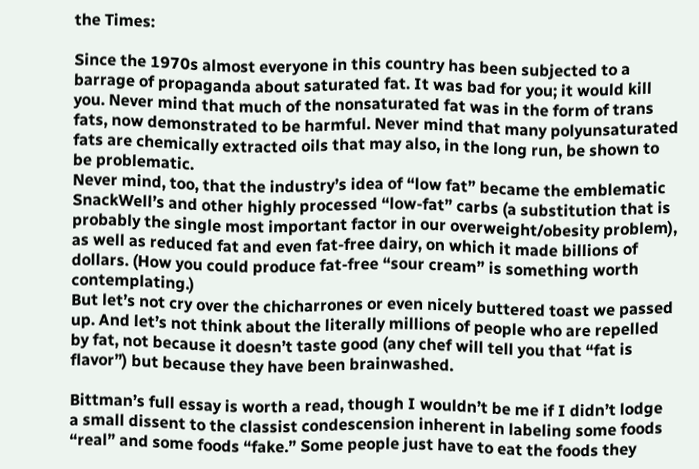the Times:

Since the 1970s almost everyone in this country has been subjected to a barrage of propaganda about saturated fat. It was bad for you; it would kill you. Never mind that much of the nonsaturated fat was in the form of trans fats, now demonstrated to be harmful. Never mind that many polyunsaturated fats are chemically extracted oils that may also, in the long run, be shown to be problematic.
Never mind, too, that the industry’s idea of “low fat” became the emblematic SnackWell’s and other highly processed “low-fat” carbs (a substitution that is probably the single most important factor in our overweight/obesity problem), as well as reduced fat and even fat-free dairy, on which it made billions of dollars. (How you could produce fat-free “sour cream” is something worth contemplating.)
But let’s not cry over the chicharrones or even nicely buttered toast we passed up. And let’s not think about the literally millions of people who are repelled by fat, not because it doesn’t taste good (any chef will tell you that “fat is flavor”) but because they have been brainwashed.

Bittman’s full essay is worth a read, though I wouldn’t be me if I didn’t lodge a small dissent to the classist condescension inherent in labeling some foods “real” and some foods “fake.” Some people just have to eat the foods they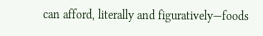can afford, literally and figuratively—foods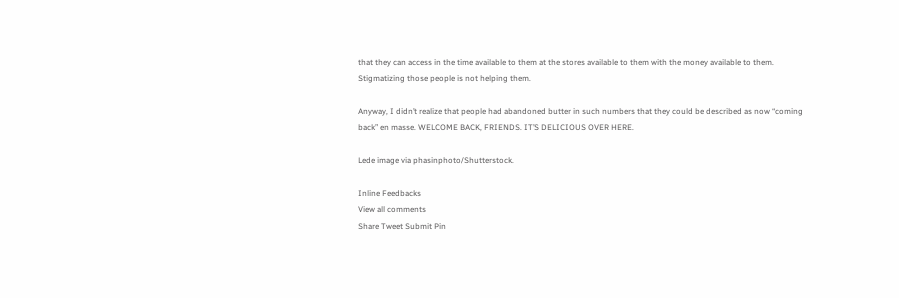that they can access in the time available to them at the stores available to them with the money available to them. Stigmatizing those people is not helping them.

Anyway, I didn’t realize that people had abandoned butter in such numbers that they could be described as now “coming back” en masse. WELCOME BACK, FRIENDS. IT’S DELICIOUS OVER HERE.

Lede image via phasinphoto/Shutterstock.

Inline Feedbacks
View all comments
Share Tweet Submit Pin